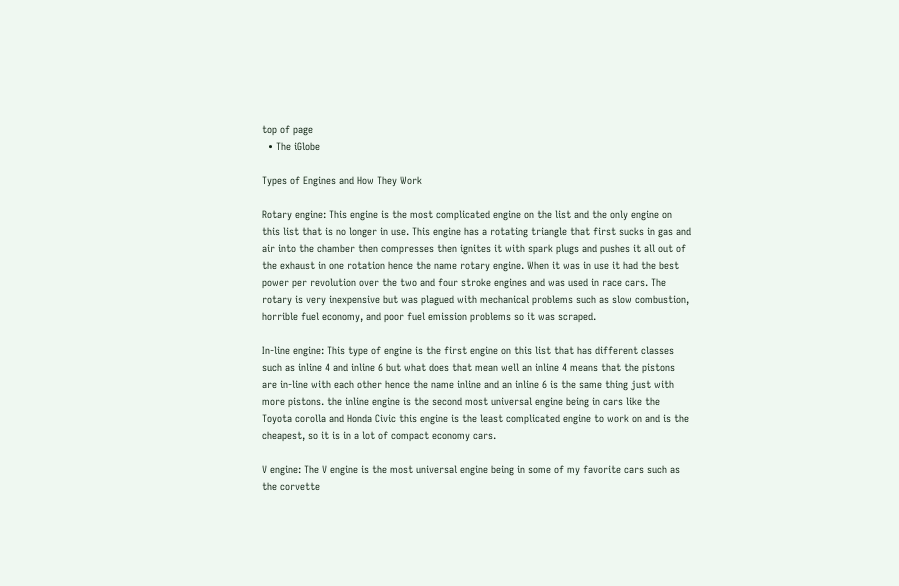top of page
  • The iGlobe

Types of Engines and How They Work

Rotary engine: This engine is the most complicated engine on the list and the only engine on this list that is no longer in use. This engine has a rotating triangle that first sucks in gas and air into the chamber then compresses then ignites it with spark plugs and pushes it all out of the exhaust in one rotation hence the name rotary engine. When it was in use it had the best power per revolution over the two and four stroke engines and was used in race cars. The rotary is very inexpensive but was plagued with mechanical problems such as slow combustion, horrible fuel economy, and poor fuel emission problems so it was scraped.

In-line engine: This type of engine is the first engine on this list that has different classes such as inline 4 and inline 6 but what does that mean well an inline 4 means that the pistons are in-line with each other hence the name inline and an inline 6 is the same thing just with more pistons. the inline engine is the second most universal engine being in cars like the Toyota corolla and Honda Civic this engine is the least complicated engine to work on and is the cheapest, so it is in a lot of compact economy cars.

V engine: The V engine is the most universal engine being in some of my favorite cars such as the corvette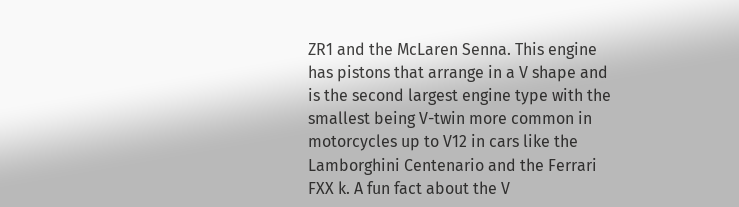ZR1 and the McLaren Senna. This engine has pistons that arrange in a V shape and is the second largest engine type with the smallest being V-twin more common in motorcycles up to V12 in cars like the Lamborghini Centenario and the Ferrari FXX k. A fun fact about the V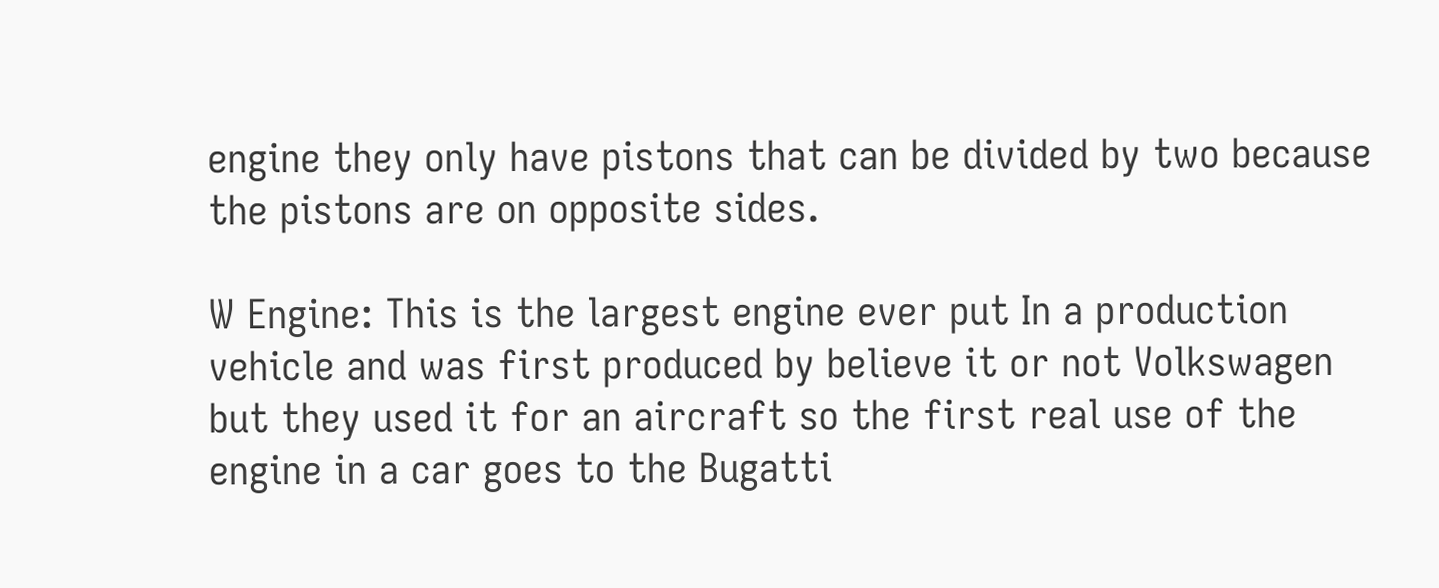engine they only have pistons that can be divided by two because the pistons are on opposite sides.

W Engine: This is the largest engine ever put In a production vehicle and was first produced by believe it or not Volkswagen but they used it for an aircraft so the first real use of the engine in a car goes to the Bugatti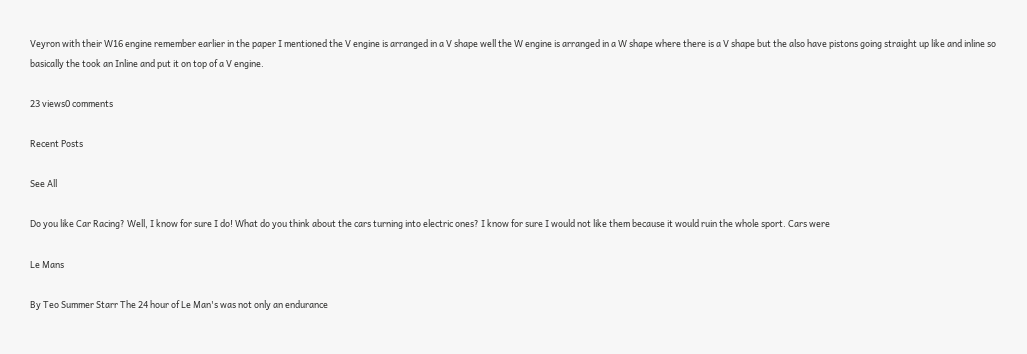Veyron with their W16 engine remember earlier in the paper I mentioned the V engine is arranged in a V shape well the W engine is arranged in a W shape where there is a V shape but the also have pistons going straight up like and inline so basically the took an Inline and put it on top of a V engine.

23 views0 comments

Recent Posts

See All

Do you like Car Racing? Well, I know for sure I do! What do you think about the cars turning into electric ones? I know for sure I would not like them because it would ruin the whole sport. Cars were

Le Mans

By Teo Summer Starr The 24 hour of Le Man's was not only an endurance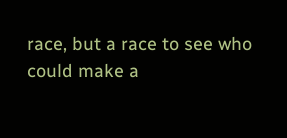race, but a race to see who could make a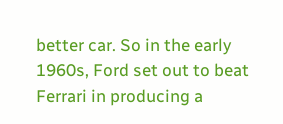better car. So in the early 1960s, Ford set out to beat Ferrari in producing a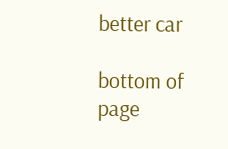better car

bottom of page